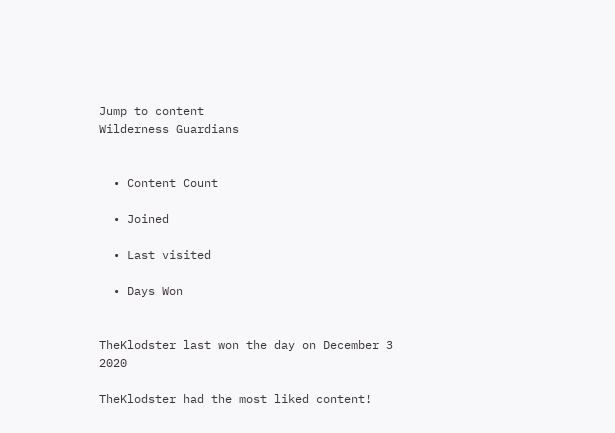Jump to content
Wilderness Guardians


  • Content Count

  • Joined

  • Last visited

  • Days Won


TheKlodster last won the day on December 3 2020

TheKlodster had the most liked content!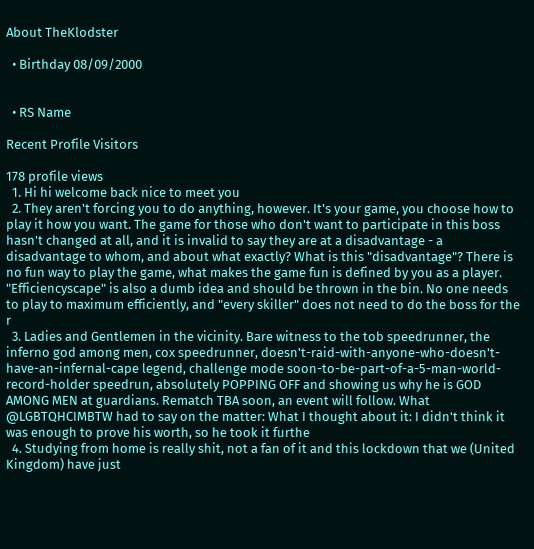About TheKlodster

  • Birthday 08/09/2000


  • RS Name

Recent Profile Visitors

178 profile views
  1. Hi hi welcome back nice to meet you
  2. They aren't forcing you to do anything, however. It's your game, you choose how to play it how you want. The game for those who don't want to participate in this boss hasn't changed at all, and it is invalid to say they are at a disadvantage - a disadvantage to whom, and about what exactly? What is this "disadvantage"? There is no fun way to play the game, what makes the game fun is defined by you as a player. "Efficiencyscape" is also a dumb idea and should be thrown in the bin. No one needs to play to maximum efficiently, and "every skiller" does not need to do the boss for the r
  3. Ladies and Gentlemen in the vicinity. Bare witness to the tob speedrunner, the inferno god among men, cox speedrunner, doesn't-raid-with-anyone-who-doesn't-have-an-infernal-cape legend, challenge mode soon-to-be-part-of-a-5-man-world-record-holder speedrun, absolutely POPPING OFF and showing us why he is GOD AMONG MEN at guardians. Rematch TBA soon, an event will follow. What @LGBTQHCIMBTW had to say on the matter: What I thought about it: I didn't think it was enough to prove his worth, so he took it furthe
  4. Studying from home is really shit, not a fan of it and this lockdown that we (United Kingdom) have just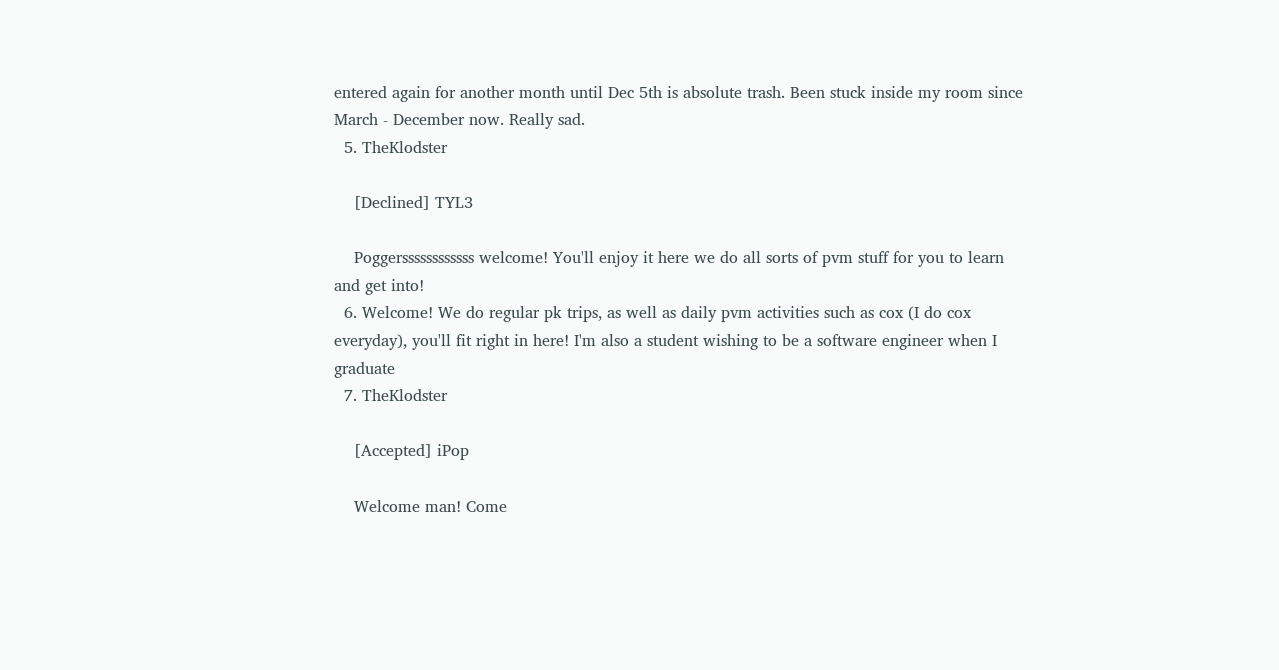entered again for another month until Dec 5th is absolute trash. Been stuck inside my room since March - December now. Really sad.
  5. TheKlodster

    [Declined] TYL3

    Poggerssssssssssss welcome! You'll enjoy it here we do all sorts of pvm stuff for you to learn and get into!
  6. Welcome! We do regular pk trips, as well as daily pvm activities such as cox (I do cox everyday), you'll fit right in here! I'm also a student wishing to be a software engineer when I graduate
  7. TheKlodster

    [Accepted] iPop

    Welcome man! Come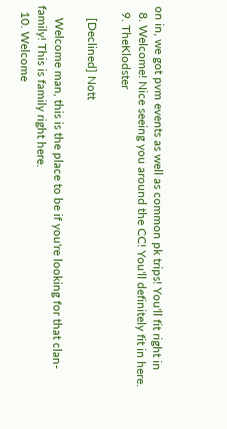on in, we got pvm events as well as common pk trips! You'll fit right in
  8. Welcome! Nice seeing you around the CC! You'll definitely fit in here.
  9. TheKlodster

    [Declined] Nott

    Welcome man, this is the place to be if you're looking for that clan-family! This is family right here.
  10. Welcome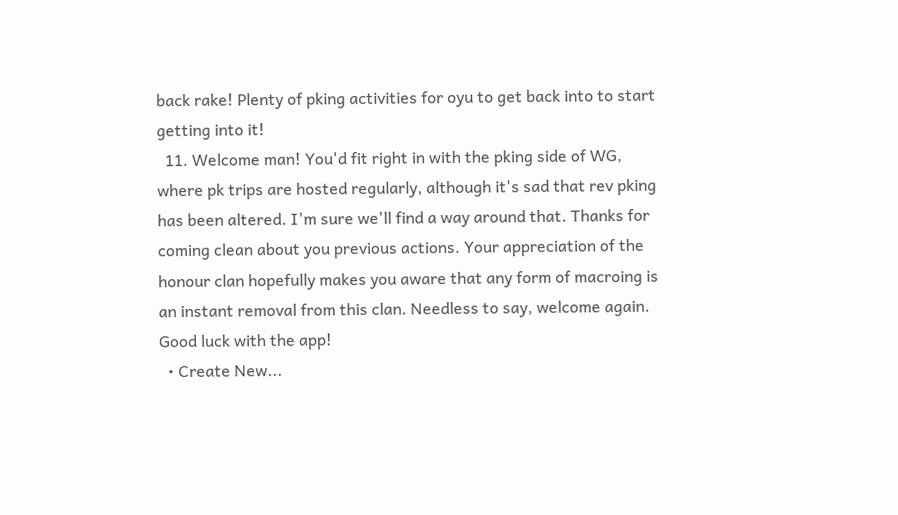back rake! Plenty of pking activities for oyu to get back into to start getting into it!
  11. Welcome man! You'd fit right in with the pking side of WG, where pk trips are hosted regularly, although it's sad that rev pking has been altered. I'm sure we'll find a way around that. Thanks for coming clean about you previous actions. Your appreciation of the honour clan hopefully makes you aware that any form of macroing is an instant removal from this clan. Needless to say, welcome again. Good luck with the app!
  • Create New...